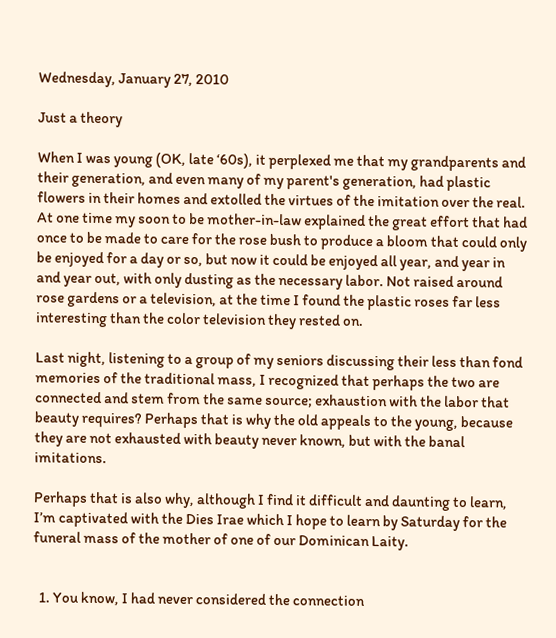Wednesday, January 27, 2010

Just a theory

When I was young (OK, late ‘60s), it perplexed me that my grandparents and their generation, and even many of my parent's generation, had plastic flowers in their homes and extolled the virtues of the imitation over the real. At one time my soon to be mother-in-law explained the great effort that had once to be made to care for the rose bush to produce a bloom that could only be enjoyed for a day or so, but now it could be enjoyed all year, and year in and year out, with only dusting as the necessary labor. Not raised around rose gardens or a television, at the time I found the plastic roses far less interesting than the color television they rested on.

Last night, listening to a group of my seniors discussing their less than fond memories of the traditional mass, I recognized that perhaps the two are connected and stem from the same source; exhaustion with the labor that beauty requires? Perhaps that is why the old appeals to the young, because they are not exhausted with beauty never known, but with the banal imitations.

Perhaps that is also why, although I find it difficult and daunting to learn, I’m captivated with the Dies Irae which I hope to learn by Saturday for the funeral mass of the mother of one of our Dominican Laity.


  1. You know, I had never considered the connection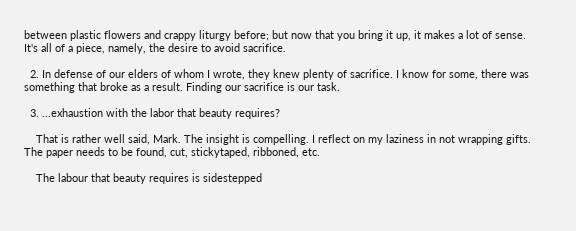between plastic flowers and crappy liturgy before; but now that you bring it up, it makes a lot of sense. It's all of a piece, namely, the desire to avoid sacrifice.

  2. In defense of our elders of whom I wrote, they knew plenty of sacrifice. I know for some, there was something that broke as a result. Finding our sacrifice is our task.

  3. ...exhaustion with the labor that beauty requires?

    That is rather well said, Mark. The insight is compelling. I reflect on my laziness in not wrapping gifts. The paper needs to be found, cut, stickytaped, ribboned, etc.

    The labour that beauty requires is sidestepped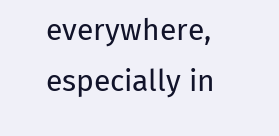everywhere, especially in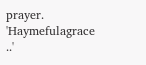prayer. 'Haymefulagrace ..'